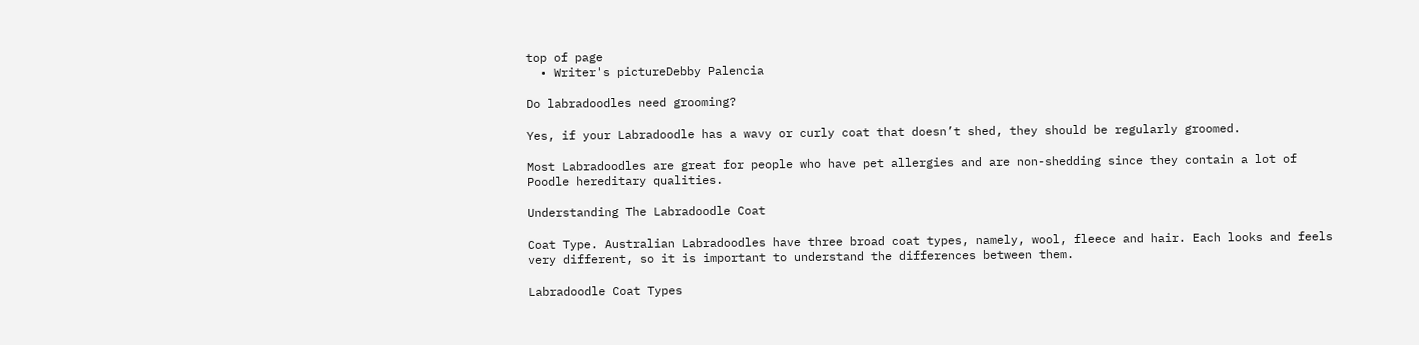top of page
  • Writer's pictureDebby Palencia

Do labradoodles need grooming?

Yes, if your Labradoodle has a wavy or curly coat that doesn’t shed, they should be regularly groomed.

Most Labradoodles are great for people who have pet allergies and are non-shedding since they contain a lot of Poodle hereditary qualities.

Understanding The Labradoodle Coat

Coat Type. Australian Labradoodles have three broad coat types, namely, wool, fleece and hair. Each looks and feels very different, so it is important to understand the differences between them.

Labradoodle Coat Types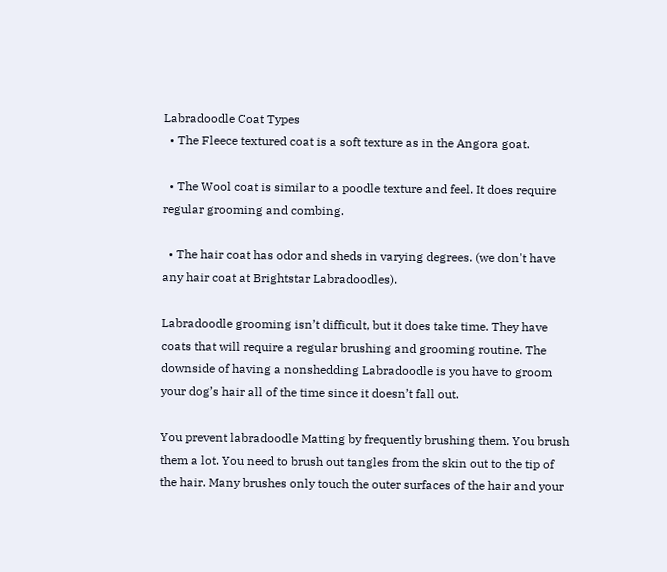Labradoodle Coat Types
  • The Fleece textured coat is a soft texture as in the Angora goat.

  • The Wool coat is similar to a poodle texture and feel. It does require regular grooming and combing.

  • The hair coat has odor and sheds in varying degrees. (we don't have any hair coat at Brightstar Labradoodles).

Labradoodle grooming isn’t difficult, but it does take time. They have coats that will require a regular brushing and grooming routine. The downside of having a nonshedding Labradoodle is you have to groom your dog’s hair all of the time since it doesn’t fall out.

You prevent labradoodle Matting by frequently brushing them. You brush them a lot. You need to brush out tangles from the skin out to the tip of the hair. Many brushes only touch the outer surfaces of the hair and your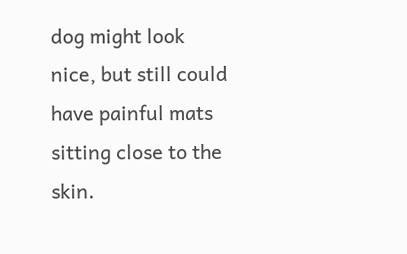dog might look nice, but still could have painful mats sitting close to the skin.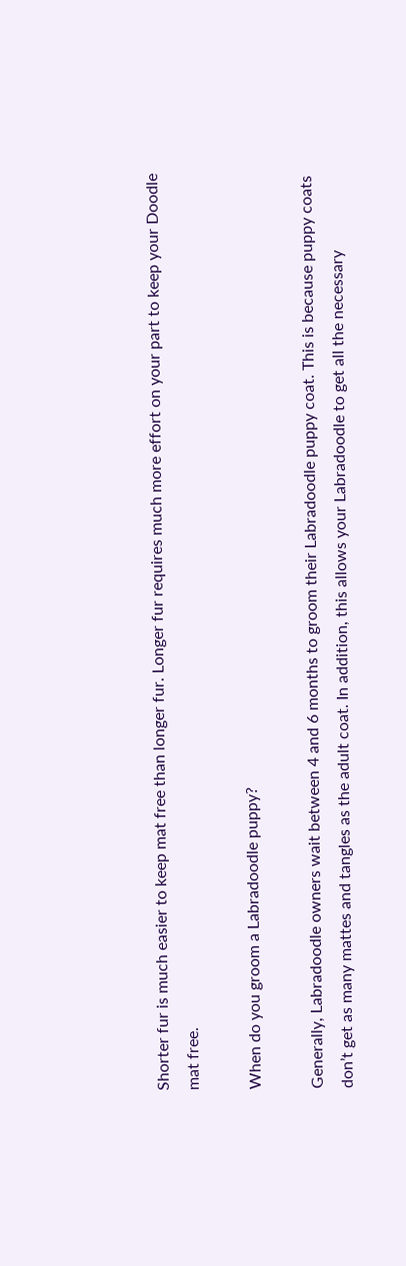Shorter fur is much easier to keep mat free than longer fur. Longer fur requires much more effort on your part to keep your Doodle mat free.

When do you groom a Labradoodle puppy?

Generally, Labradoodle owners wait between 4 and 6 months to groom their Labradoodle puppy coat. This is because puppy coats don’t get as many mattes and tangles as the adult coat. In addition, this allows your Labradoodle to get all the necessary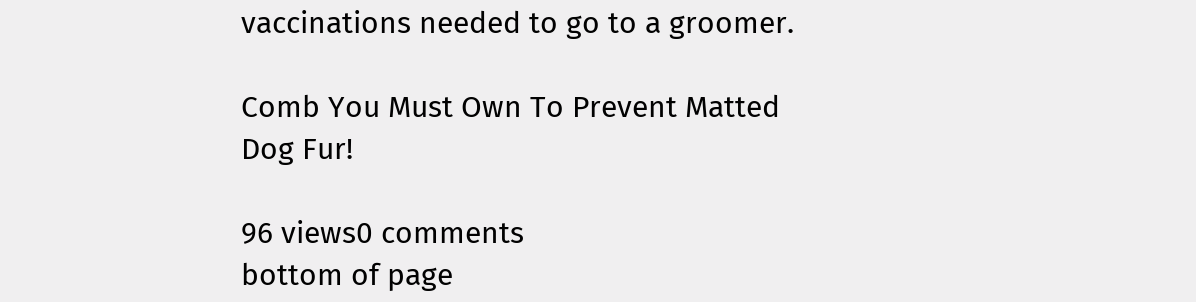vaccinations needed to go to a groomer.

Comb You Must Own To Prevent Matted Dog Fur!

96 views0 comments
bottom of page